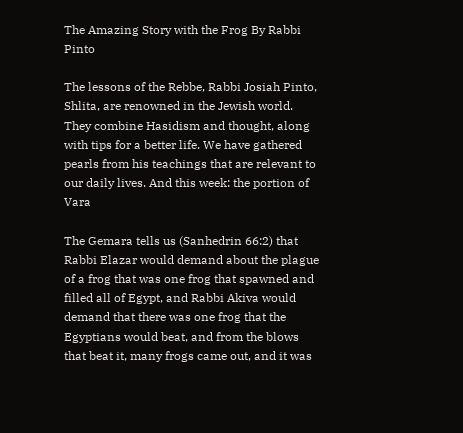The Amazing Story with the Frog By Rabbi Pinto

The lessons of the Rebbe, Rabbi Josiah Pinto, Shlita, are renowned in the Jewish world. They combine Hasidism and thought, along with tips for a better life. We have gathered pearls from his teachings that are relevant to our daily lives. And this week: the portion of Vara

The Gemara tells us (Sanhedrin 66:2) that Rabbi Elazar would demand about the plague of a frog that was one frog that spawned and filled all of Egypt, and Rabbi Akiva would demand that there was one frog that the Egyptians would beat, and from the blows that beat it, many frogs came out, and it was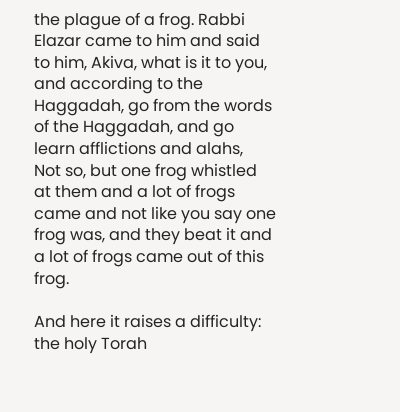the plague of a frog. Rabbi Elazar came to him and said to him, Akiva, what is it to you, and according to the Haggadah, go from the words of the Haggadah, and go learn afflictions and alahs,  Not so, but one frog whistled at them and a lot of frogs came and not like you say one frog was, and they beat it and a lot of frogs came out of this frog.

And here it raises a difficulty: the holy Torah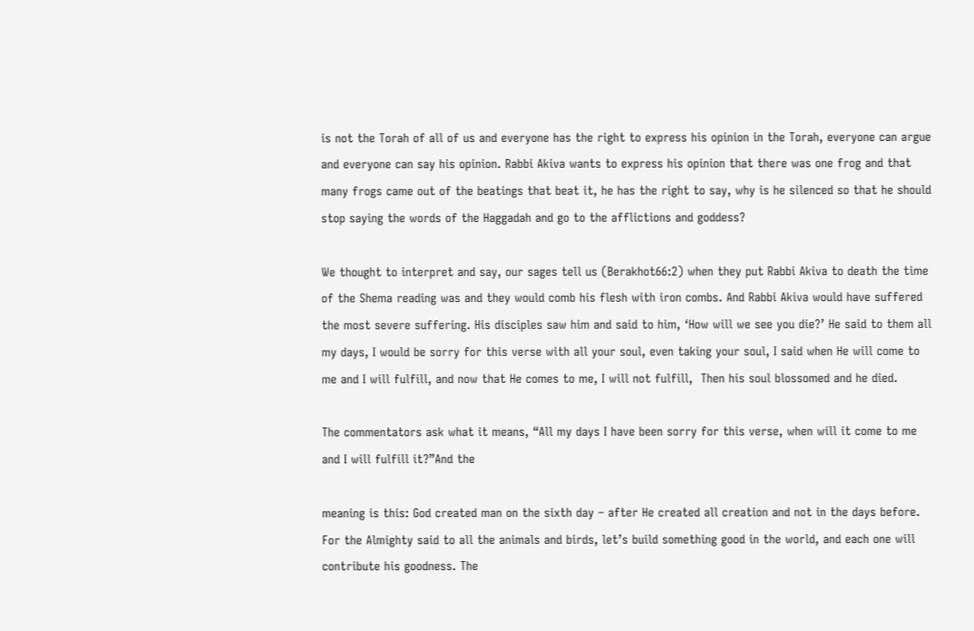is not the Torah of all of us and everyone has the right to express his opinion in the Torah, everyone can argue and everyone can say his opinion. Rabbi Akiva wants to express his opinion that there was one frog and that many frogs came out of the beatings that beat it, he has the right to say, why is he silenced so that he should stop saying the words of the Haggadah and go to the afflictions and goddess?

We thought to interpret and say, our sages tell us (Berakhot66:2) when they put Rabbi Akiva to death the time of the Shema reading was and they would comb his flesh with iron combs. And Rabbi Akiva would have suffered the most severe suffering. His disciples saw him and said to him, ‘How will we see you die?’ He said to them all my days, I would be sorry for this verse with all your soul, even taking your soul, I said when He will come to me and I will fulfill, and now that He comes to me, I will not fulfill,  Then his soul blossomed and he died.

The commentators ask what it means, “All my days I have been sorry for this verse, when will it come to me and I will fulfill it?”And the

meaning is this: God created man on the sixth day – after He created all creation and not in the days before. For the Almighty said to all the animals and birds, let’s build something good in the world, and each one will contribute his goodness. The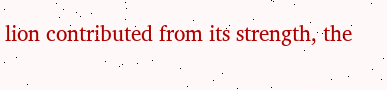lion contributed from its strength, the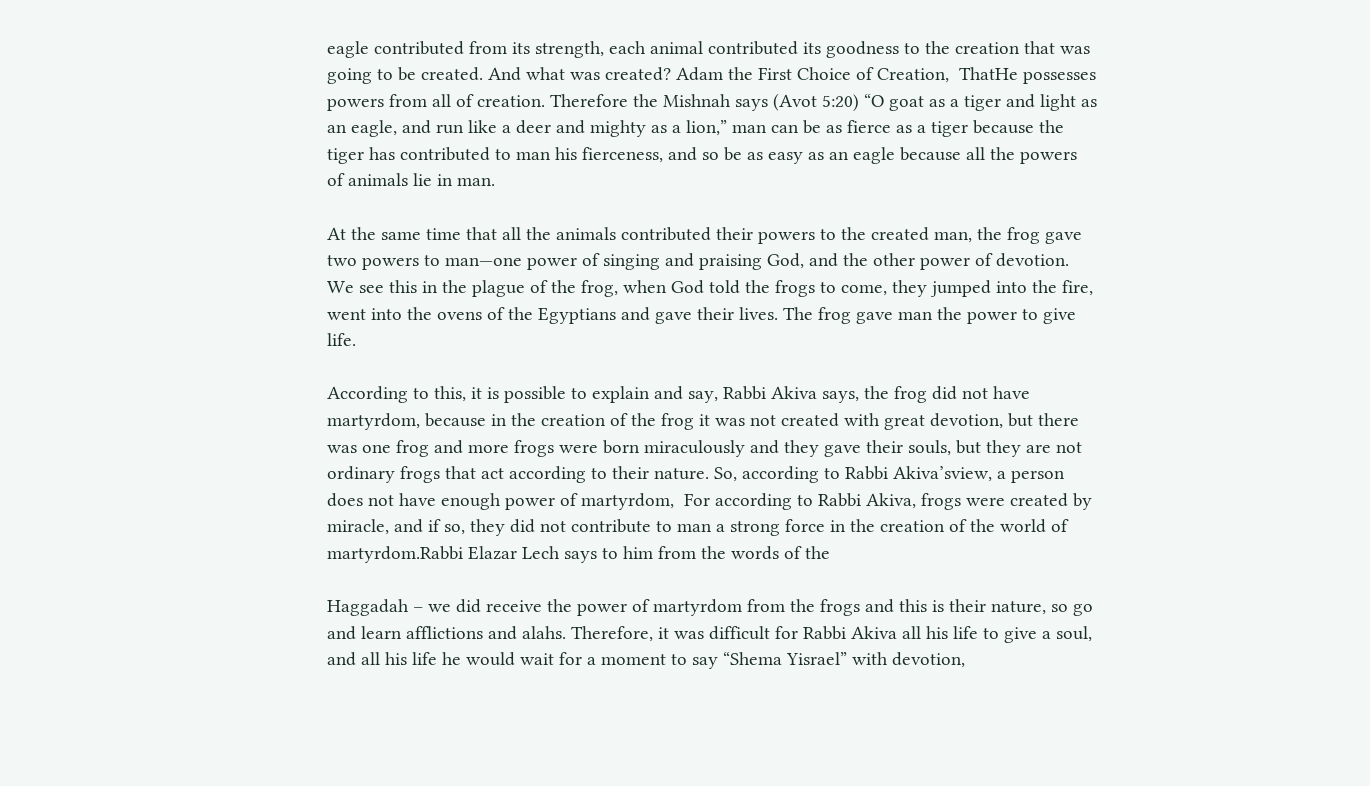eagle contributed from its strength, each animal contributed its goodness to the creation that was going to be created. And what was created? Adam the First Choice of Creation,  ThatHe possesses powers from all of creation. Therefore the Mishnah says (Avot 5:20) “O goat as a tiger and light as an eagle, and run like a deer and mighty as a lion,” man can be as fierce as a tiger because the tiger has contributed to man his fierceness, and so be as easy as an eagle because all the powers of animals lie in man.

At the same time that all the animals contributed their powers to the created man, the frog gave two powers to man—one power of singing and praising God, and the other power of devotion. We see this in the plague of the frog, when God told the frogs to come, they jumped into the fire, went into the ovens of the Egyptians and gave their lives. The frog gave man the power to give life.

According to this, it is possible to explain and say, Rabbi Akiva says, the frog did not have martyrdom, because in the creation of the frog it was not created with great devotion, but there was one frog and more frogs were born miraculously and they gave their souls, but they are not ordinary frogs that act according to their nature. So, according to Rabbi Akiva’sview, a person does not have enough power of martyrdom,  For according to Rabbi Akiva, frogs were created by miracle, and if so, they did not contribute to man a strong force in the creation of the world of martyrdom.Rabbi Elazar Lech says to him from the words of the

Haggadah – we did receive the power of martyrdom from the frogs and this is their nature, so go and learn afflictions and alahs. Therefore, it was difficult for Rabbi Akiva all his life to give a soul, and all his life he would wait for a moment to say “Shema Yisrael” with devotion,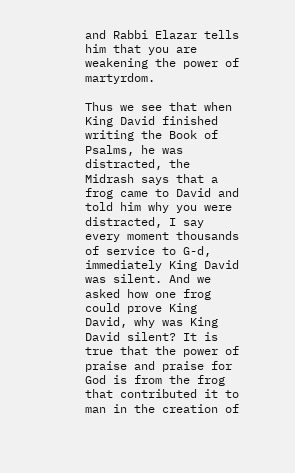and Rabbi Elazar tells him that you are weakening the power of martyrdom.

Thus we see that when King David finished writing the Book of Psalms, he was distracted, the Midrash says that a frog came to David and told him why you were distracted, I say every moment thousands of service to G-d, immediately King David was silent. And we asked how one frog could prove King David, why was King David silent? It is true that the power of praise and praise for God is from the frog that contributed it to man in the creation of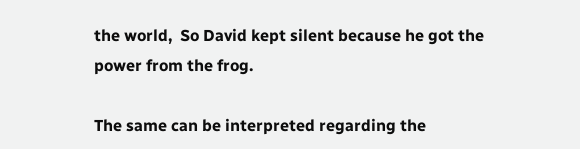the world,  So David kept silent because he got the power from the frog.

The same can be interpreted regarding the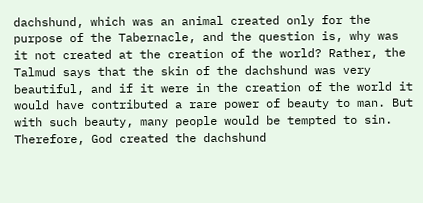dachshund, which was an animal created only for the purpose of the Tabernacle, and the question is, why was it not created at the creation of the world? Rather, the Talmud says that the skin of the dachshund was very beautiful, and if it were in the creation of the world it would have contributed a rare power of beauty to man. But with such beauty, many people would be tempted to sin. Therefore, God created the dachshund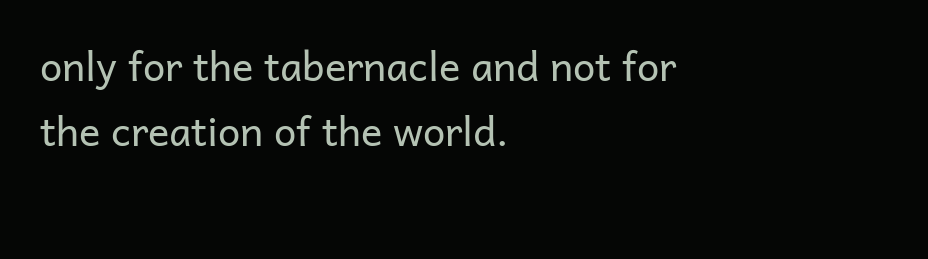only for the tabernacle and not for the creation of the world.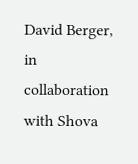David Berger, in collaboration with Shova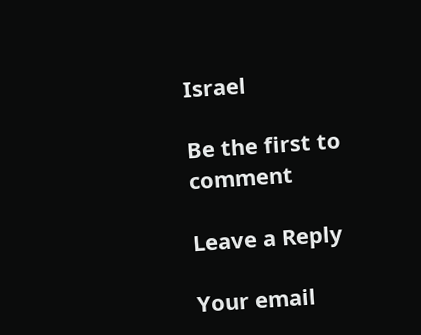Israel

Be the first to comment

Leave a Reply

Your email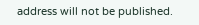address will not be published.